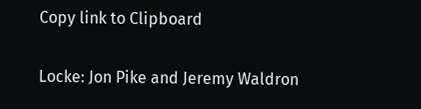Copy link to Clipboard

Locke: Jon Pike and Jeremy Waldron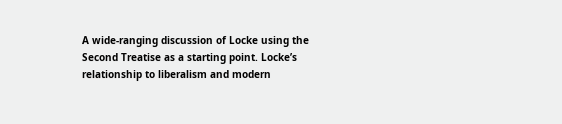A wide-ranging discussion of Locke using the Second Treatise as a starting point. Locke’s relationship to liberalism and modern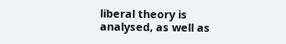liberal theory is analysed, as well as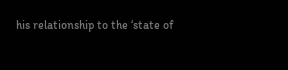his relationship to the ‘state of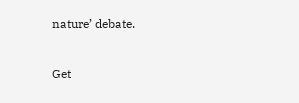nature’ debate.


Get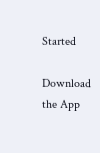Started

Download the App